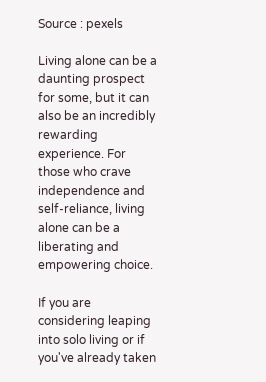Source : pexels

Living alone can be a daunting prospect for some, but it can also be an incredibly rewarding experience. For those who crave independence and self-reliance, living alone can be a liberating and empowering choice.

If you are considering leaping into solo living or if you've already taken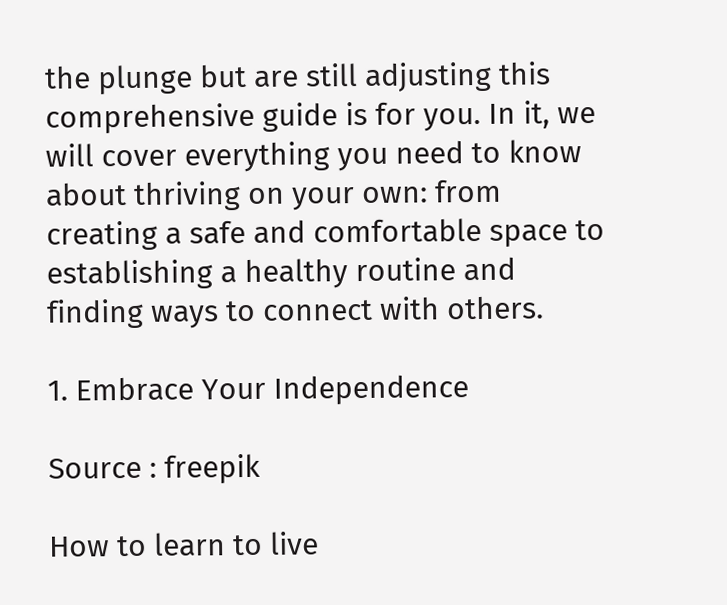the plunge but are still adjusting this comprehensive guide is for you. In it, we will cover everything you need to know about thriving on your own: from creating a safe and comfortable space to establishing a healthy routine and finding ways to connect with others.

1. Embrace Your Independence

Source : freepik

How to learn to live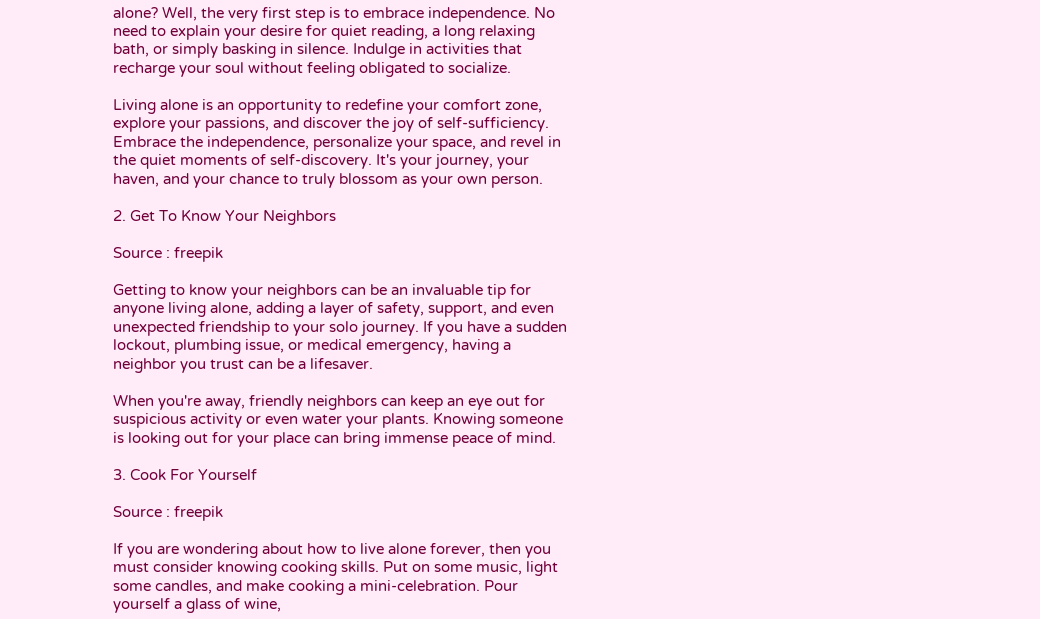alone? Well, the very first step is to embrace independence. No need to explain your desire for quiet reading, a long relaxing bath, or simply basking in silence. Indulge in activities that recharge your soul without feeling obligated to socialize.

Living alone is an opportunity to redefine your comfort zone, explore your passions, and discover the joy of self-sufficiency. Embrace the independence, personalize your space, and revel in the quiet moments of self-discovery. It's your journey, your haven, and your chance to truly blossom as your own person.

2. Get To Know Your Neighbors

Source : freepik

Getting to know your neighbors can be an invaluable tip for anyone living alone, adding a layer of safety, support, and even unexpected friendship to your solo journey. If you have a sudden lockout, plumbing issue, or medical emergency, having a neighbor you trust can be a lifesaver.

When you're away, friendly neighbors can keep an eye out for suspicious activity or even water your plants. Knowing someone is looking out for your place can bring immense peace of mind.

3. Cook For Yourself

Source : freepik

If you are wondering about how to live alone forever, then you must consider knowing cooking skills. Put on some music, light some candles, and make cooking a mini-celebration. Pour yourself a glass of wine,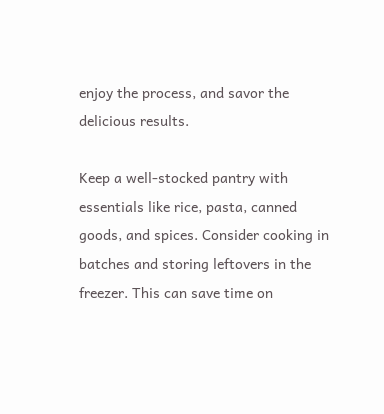enjoy the process, and savor the delicious results.

Keep a well-stocked pantry with essentials like rice, pasta, canned goods, and spices. Consider cooking in batches and storing leftovers in the freezer. This can save time on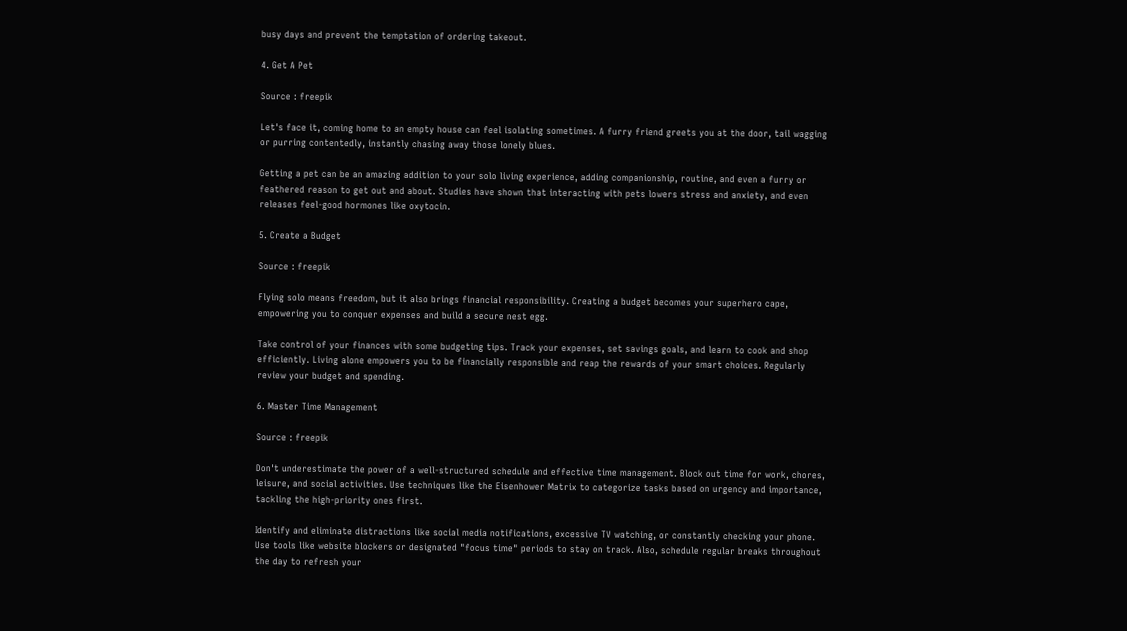busy days and prevent the temptation of ordering takeout.

4. Get A Pet

Source : freepik

Let's face it, coming home to an empty house can feel isolating sometimes. A furry friend greets you at the door, tail wagging or purring contentedly, instantly chasing away those lonely blues.

Getting a pet can be an amazing addition to your solo living experience, adding companionship, routine, and even a furry or feathered reason to get out and about. Studies have shown that interacting with pets lowers stress and anxiety, and even releases feel-good hormones like oxytocin.

5. Create a Budget

Source : freepik

Flying solo means freedom, but it also brings financial responsibility. Creating a budget becomes your superhero cape, empowering you to conquer expenses and build a secure nest egg.

Take control of your finances with some budgeting tips. Track your expenses, set savings goals, and learn to cook and shop efficiently. Living alone empowers you to be financially responsible and reap the rewards of your smart choices. Regularly review your budget and spending.

6. Master Time Management

Source : freepik

Don't underestimate the power of a well-structured schedule and effective time management. Block out time for work, chores, leisure, and social activities. Use techniques like the Eisenhower Matrix to categorize tasks based on urgency and importance, tackling the high-priority ones first.

Identify and eliminate distractions like social media notifications, excessive TV watching, or constantly checking your phone. Use tools like website blockers or designated "focus time" periods to stay on track. Also, schedule regular breaks throughout the day to refresh your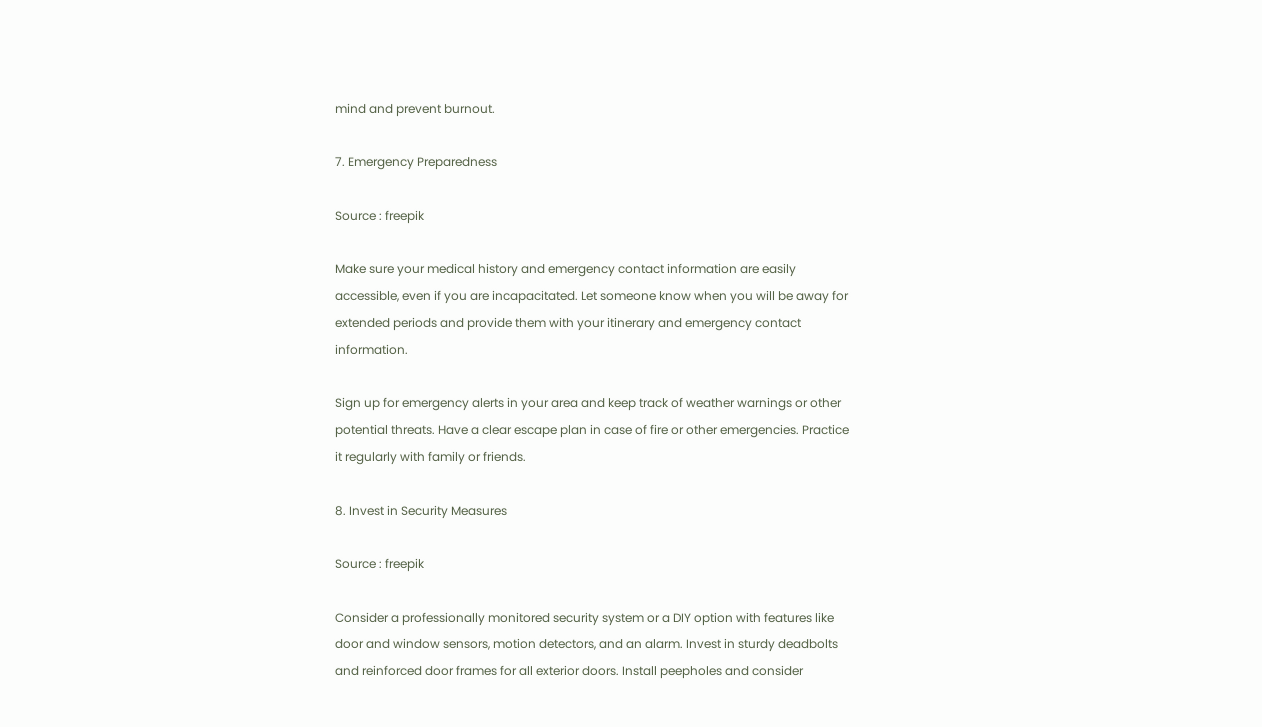mind and prevent burnout.

7. Emergency Preparedness

Source : freepik

Make sure your medical history and emergency contact information are easily accessible, even if you are incapacitated. Let someone know when you will be away for extended periods and provide them with your itinerary and emergency contact information.

Sign up for emergency alerts in your area and keep track of weather warnings or other potential threats. Have a clear escape plan in case of fire or other emergencies. Practice it regularly with family or friends.

8. Invest in Security Measures

Source : freepik

Consider a professionally monitored security system or a DIY option with features like door and window sensors, motion detectors, and an alarm. Invest in sturdy deadbolts and reinforced door frames for all exterior doors. Install peepholes and consider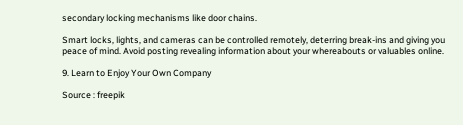secondary locking mechanisms like door chains.

Smart locks, lights, and cameras can be controlled remotely, deterring break-ins and giving you peace of mind. Avoid posting revealing information about your whereabouts or valuables online.

9. Learn to Enjoy Your Own Company

Source : freepik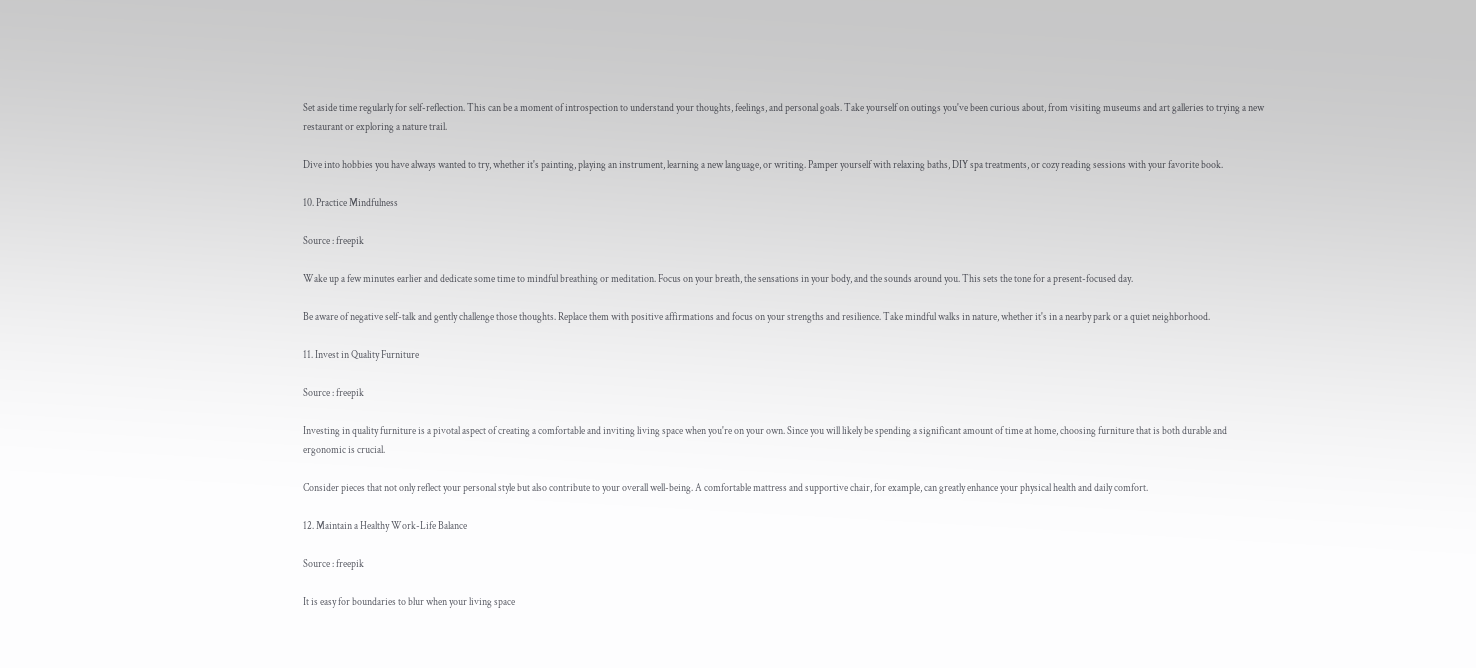Set aside time regularly for self-reflection. This can be a moment of introspection to understand your thoughts, feelings, and personal goals. Take yourself on outings you've been curious about, from visiting museums and art galleries to trying a new restaurant or exploring a nature trail.

Dive into hobbies you have always wanted to try, whether it's painting, playing an instrument, learning a new language, or writing. Pamper yourself with relaxing baths, DIY spa treatments, or cozy reading sessions with your favorite book.

10. Practice Mindfulness

Source : freepik

Wake up a few minutes earlier and dedicate some time to mindful breathing or meditation. Focus on your breath, the sensations in your body, and the sounds around you. This sets the tone for a present-focused day.

Be aware of negative self-talk and gently challenge those thoughts. Replace them with positive affirmations and focus on your strengths and resilience. Take mindful walks in nature, whether it's in a nearby park or a quiet neighborhood.

11. Invest in Quality Furniture

Source : freepik

Investing in quality furniture is a pivotal aspect of creating a comfortable and inviting living space when you're on your own. Since you will likely be spending a significant amount of time at home, choosing furniture that is both durable and ergonomic is crucial.

Consider pieces that not only reflect your personal style but also contribute to your overall well-being. A comfortable mattress and supportive chair, for example, can greatly enhance your physical health and daily comfort.

12. Maintain a Healthy Work-Life Balance

Source : freepik

It is easy for boundaries to blur when your living space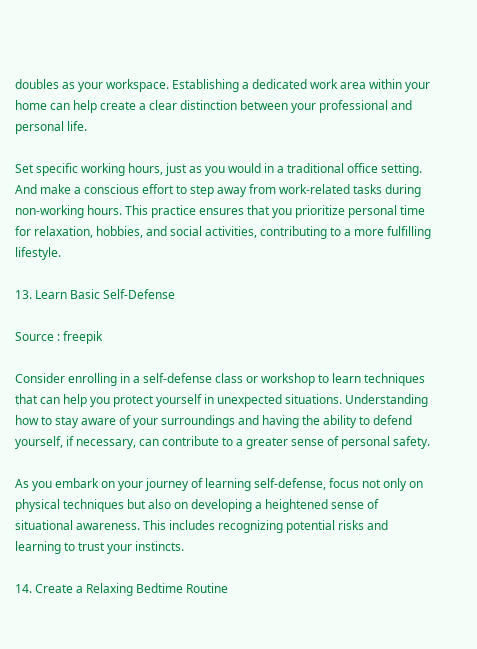doubles as your workspace. Establishing a dedicated work area within your home can help create a clear distinction between your professional and personal life.

Set specific working hours, just as you would in a traditional office setting. And make a conscious effort to step away from work-related tasks during non-working hours. This practice ensures that you prioritize personal time for relaxation, hobbies, and social activities, contributing to a more fulfilling lifestyle.

13. Learn Basic Self-Defense

Source : freepik

Consider enrolling in a self-defense class or workshop to learn techniques that can help you protect yourself in unexpected situations. Understanding how to stay aware of your surroundings and having the ability to defend yourself, if necessary, can contribute to a greater sense of personal safety.

As you embark on your journey of learning self-defense, focus not only on physical techniques but also on developing a heightened sense of situational awareness. This includes recognizing potential risks and learning to trust your instincts.

14. Create a Relaxing Bedtime Routine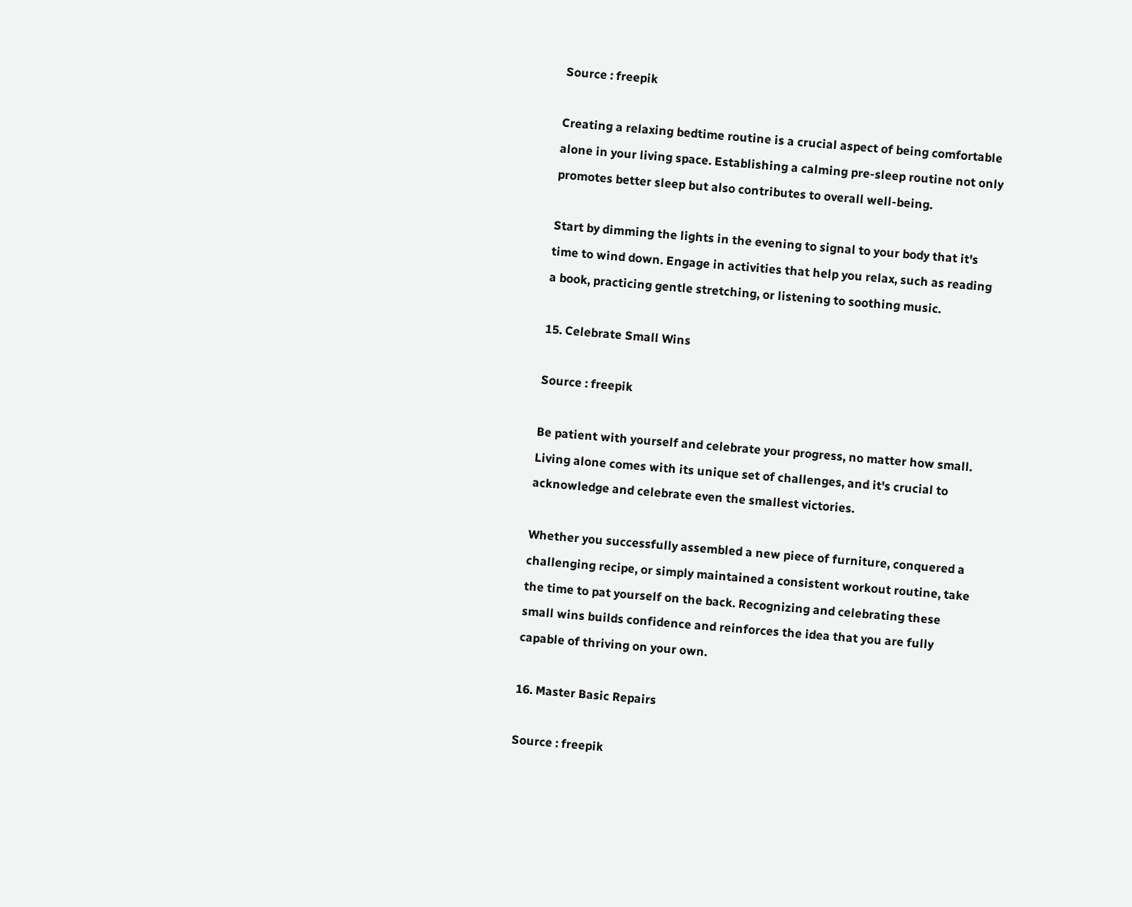Source : freepik

Creating a relaxing bedtime routine is a crucial aspect of being comfortable alone in your living space. Establishing a calming pre-sleep routine not only promotes better sleep but also contributes to overall well-being.

Start by dimming the lights in the evening to signal to your body that it's time to wind down. Engage in activities that help you relax, such as reading a book, practicing gentle stretching, or listening to soothing music.

15. Celebrate Small Wins

Source : freepik

Be patient with yourself and celebrate your progress, no matter how small. Living alone comes with its unique set of challenges, and it's crucial to acknowledge and celebrate even the smallest victories.

Whether you successfully assembled a new piece of furniture, conquered a challenging recipe, or simply maintained a consistent workout routine, take the time to pat yourself on the back. Recognizing and celebrating these small wins builds confidence and reinforces the idea that you are fully capable of thriving on your own.

16. Master Basic Repairs

Source : freepik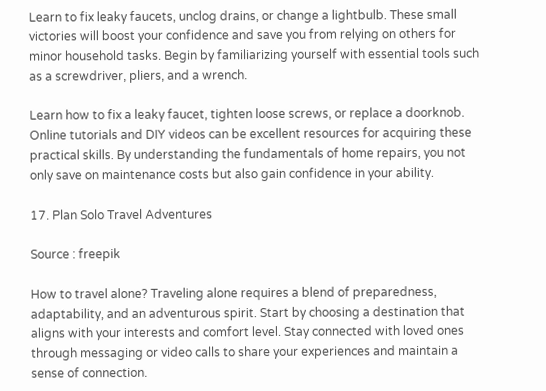Learn to fix leaky faucets, unclog drains, or change a lightbulb. These small victories will boost your confidence and save you from relying on others for minor household tasks. Begin by familiarizing yourself with essential tools such as a screwdriver, pliers, and a wrench.

Learn how to fix a leaky faucet, tighten loose screws, or replace a doorknob. Online tutorials and DIY videos can be excellent resources for acquiring these practical skills. By understanding the fundamentals of home repairs, you not only save on maintenance costs but also gain confidence in your ability.

17. Plan Solo Travel Adventures

Source : freepik

How to travel alone? Traveling alone requires a blend of preparedness, adaptability, and an adventurous spirit. Start by choosing a destination that aligns with your interests and comfort level. Stay connected with loved ones through messaging or video calls to share your experiences and maintain a sense of connection.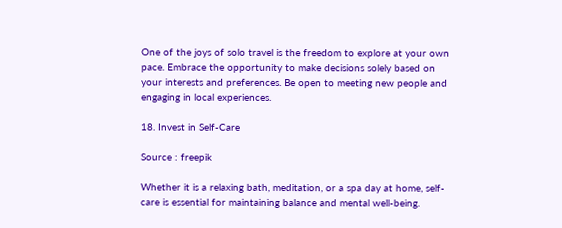One of the joys of solo travel is the freedom to explore at your own pace. Embrace the opportunity to make decisions solely based on your interests and preferences. Be open to meeting new people and engaging in local experiences.

18. Invest in Self-Care

Source : freepik

Whether it is a relaxing bath, meditation, or a spa day at home, self-care is essential for maintaining balance and mental well-being.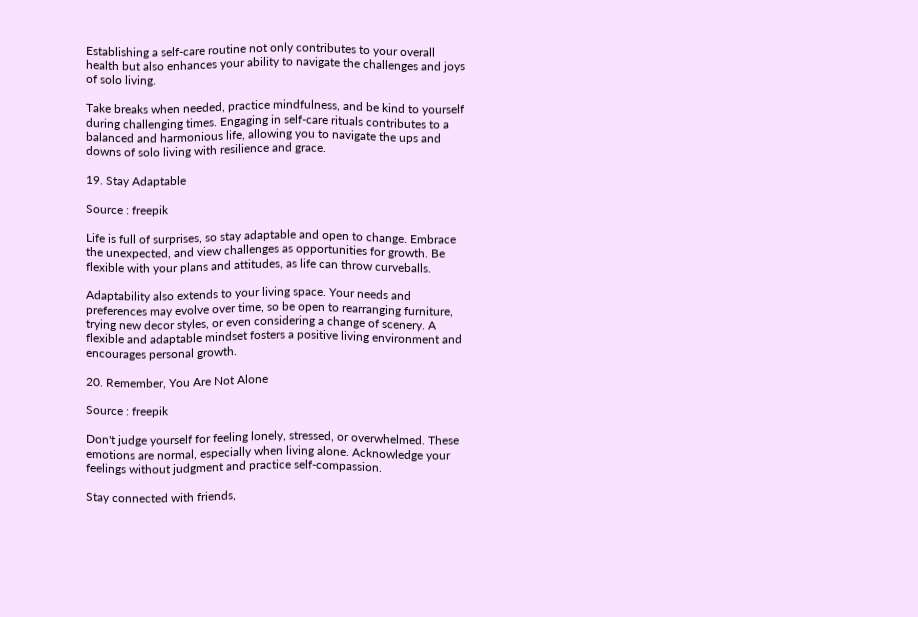Establishing a self-care routine not only contributes to your overall health but also enhances your ability to navigate the challenges and joys of solo living.

Take breaks when needed, practice mindfulness, and be kind to yourself during challenging times. Engaging in self-care rituals contributes to a balanced and harmonious life, allowing you to navigate the ups and downs of solo living with resilience and grace.

19. Stay Adaptable

Source : freepik

Life is full of surprises, so stay adaptable and open to change. Embrace the unexpected, and view challenges as opportunities for growth. Be flexible with your plans and attitudes, as life can throw curveballs.

Adaptability also extends to your living space. Your needs and preferences may evolve over time, so be open to rearranging furniture, trying new decor styles, or even considering a change of scenery. A flexible and adaptable mindset fosters a positive living environment and encourages personal growth.

20. Remember, You Are Not Alone

Source : freepik

Don't judge yourself for feeling lonely, stressed, or overwhelmed. These emotions are normal, especially when living alone. Acknowledge your feelings without judgment and practice self-compassion.

Stay connected with friends,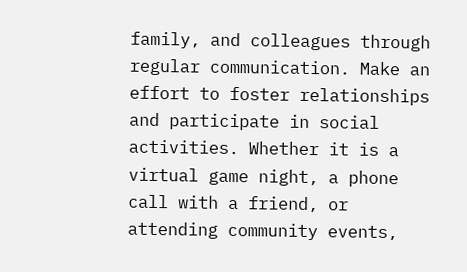family, and colleagues through regular communication. Make an effort to foster relationships and participate in social activities. Whether it is a virtual game night, a phone call with a friend, or attending community events,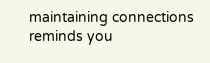maintaining connections reminds you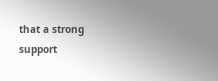that a strong support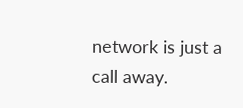network is just a call away.